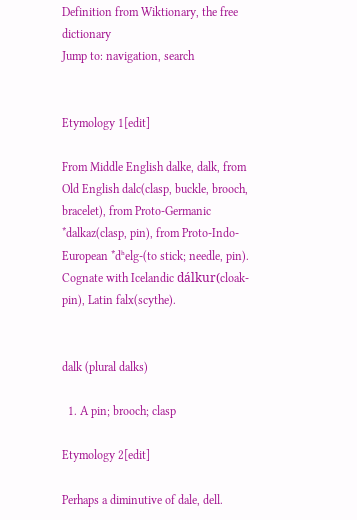Definition from Wiktionary, the free dictionary
Jump to: navigation, search


Etymology 1[edit]

From Middle English dalke, dalk, from Old English dalc(clasp, buckle, brooch, bracelet), from Proto-Germanic *dalkaz(clasp, pin), from Proto-Indo-European *dʰelg-(to stick; needle, pin). Cognate with Icelandic dálkur(cloak-pin), Latin falx(scythe).


dalk (plural dalks)

  1. A pin; brooch; clasp

Etymology 2[edit]

Perhaps a diminutive of dale, dell.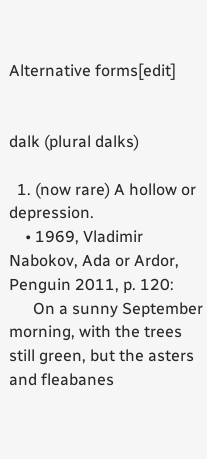Alternative forms[edit]


dalk (plural dalks)

  1. (now rare) A hollow or depression.
    • 1969, Vladimir Nabokov, Ada or Ardor, Penguin 2011, p. 120:
      On a sunny September morning, with the trees still green, but the asters and fleabanes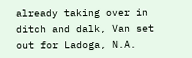already taking over in ditch and dalk, Van set out for Ladoga, N.A.